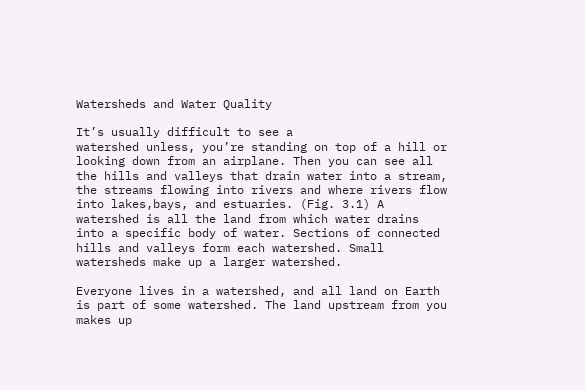Watersheds and Water Quality

It’s usually difficult to see a
watershed unless, you’re standing on top of a hill or looking down from an airplane. Then you can see all the hills and valleys that drain water into a stream, the streams flowing into rivers and where rivers flow into lakes,bays, and estuaries. (Fig. 3.1) A watershed is all the land from which water drains into a specific body of water. Sections of connected hills and valleys form each watershed. Small watersheds make up a larger watershed.

Everyone lives in a watershed, and all land on Earth is part of some watershed. The land upstream from you makes up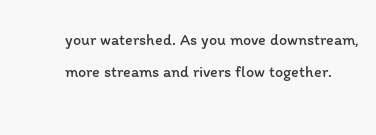your watershed. As you move downstream, more streams and rivers flow together.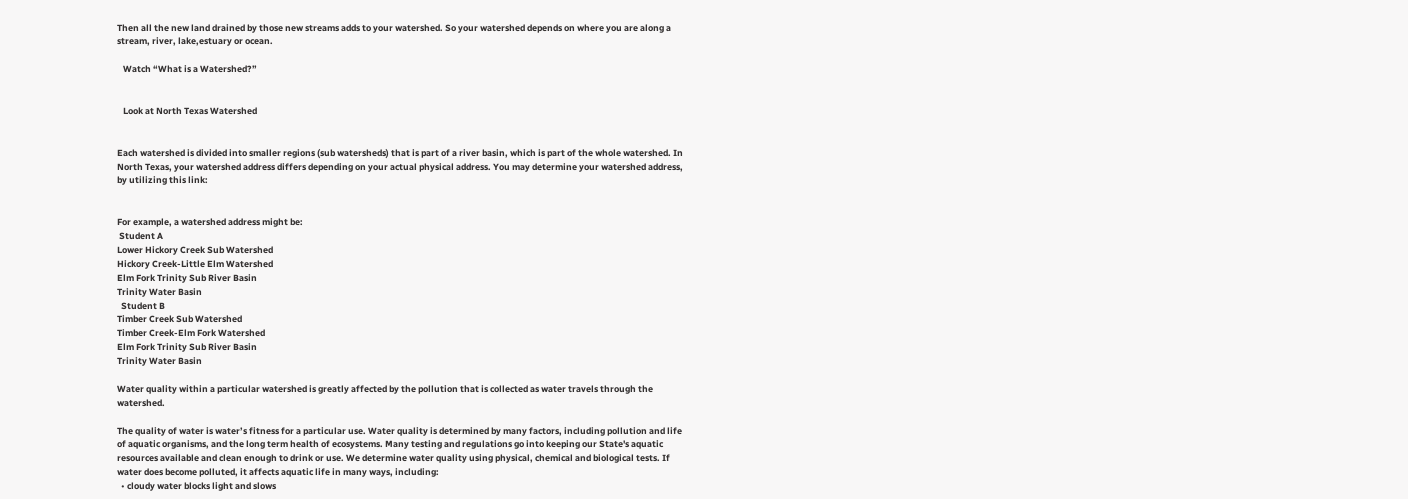Then all the new land drained by those new streams adds to your watershed. So your watershed depends on where you are along a stream, river, lake,estuary or ocean.

   Watch “What is a Watershed?”


   Look at North Texas Watershed


Each watershed is divided into smaller regions (sub watersheds) that is part of a river basin, which is part of the whole watershed. In North Texas, your watershed address differs depending on your actual physical address. You may determine your watershed address, by utilizing this link:


For example, a watershed address might be:
 Student A
Lower Hickory Creek Sub Watershed
Hickory Creek-Little Elm Watershed
Elm Fork Trinity Sub River Basin
Trinity Water Basin
  Student B
Timber Creek Sub Watershed
Timber Creek-Elm Fork Watershed
Elm Fork Trinity Sub River Basin
Trinity Water Basin

Water quality within a particular watershed is greatly affected by the pollution that is collected as water travels through the watershed.

The quality of water is water’s fitness for a particular use. Water quality is determined by many factors, including pollution and life of aquatic organisms, and the long term health of ecosystems. Many testing and regulations go into keeping our State's aquatic resources available and clean enough to drink or use. We determine water quality using physical, chemical and biological tests. If water does become polluted, it affects aquatic life in many ways, including:
  • cloudy water blocks light and slows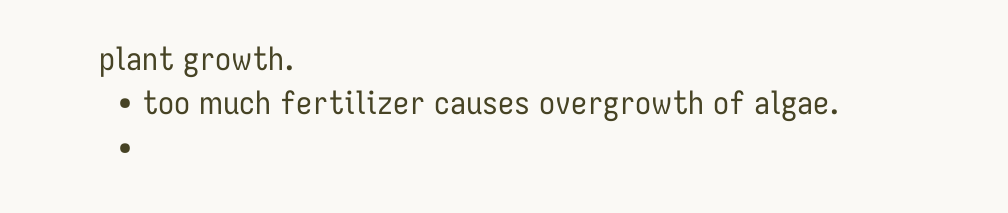plant growth.
  • too much fertilizer causes overgrowth of algae.
  •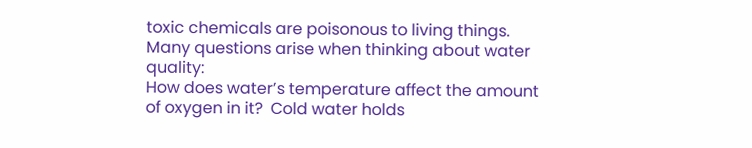toxic chemicals are poisonous to living things.
Many questions arise when thinking about water quality:
How does water’s temperature affect the amount of oxygen in it?  Cold water holds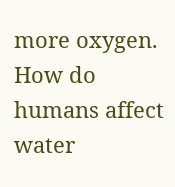more oxygen.
How do humans affect water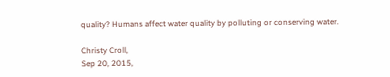quality? Humans affect water quality by polluting or conserving water.

Christy Croll,
Sep 20, 2015,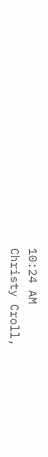10:24 AM
Christy Croll,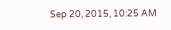Sep 20, 2015, 10:25 AM